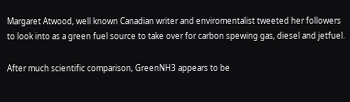Margaret Atwood, well known Canadian writer and enviromentalist tweeted her followers to look into as a green fuel source to take over for carbon spewing gas, diesel and jetfuel.

After much scientific comparison, GreenNH3 appears to be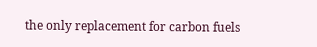the only replacement for carbon fuels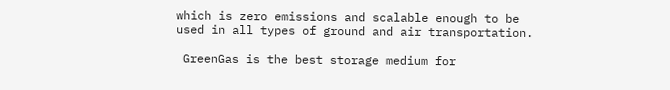which is zero emissions and scalable enough to be used in all types of ground and air transportation.

 GreenGas is the best storage medium for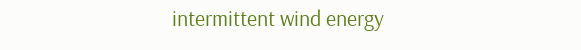intermittent wind energy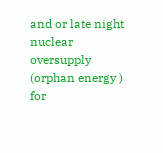and or late night nuclear oversupply (orphan energy )  for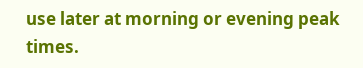use later at morning or evening peak times.